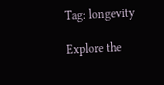Tag: longevity

Explore the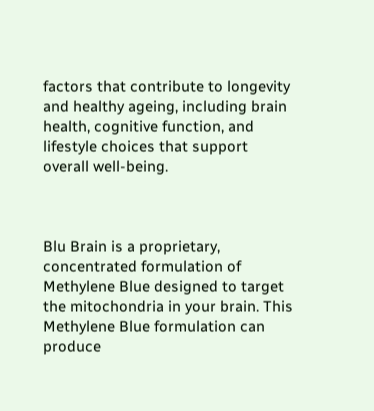factors that contribute to longevity and healthy ageing, including brain health, cognitive function, and lifestyle choices that support overall well-being.



Blu Brain is a proprietary, concentrated formulation of Methylene Blue designed to target the mitochondria in your brain. This Methylene Blue formulation can produce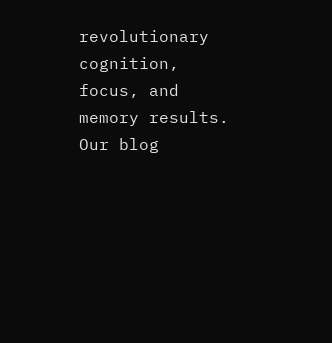revolutionary cognition, focus, and memory results. Our blog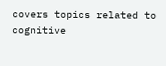covers topics related to cognitive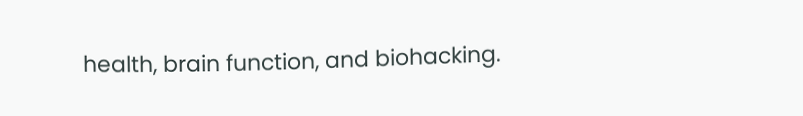health, brain function, and biohacking.